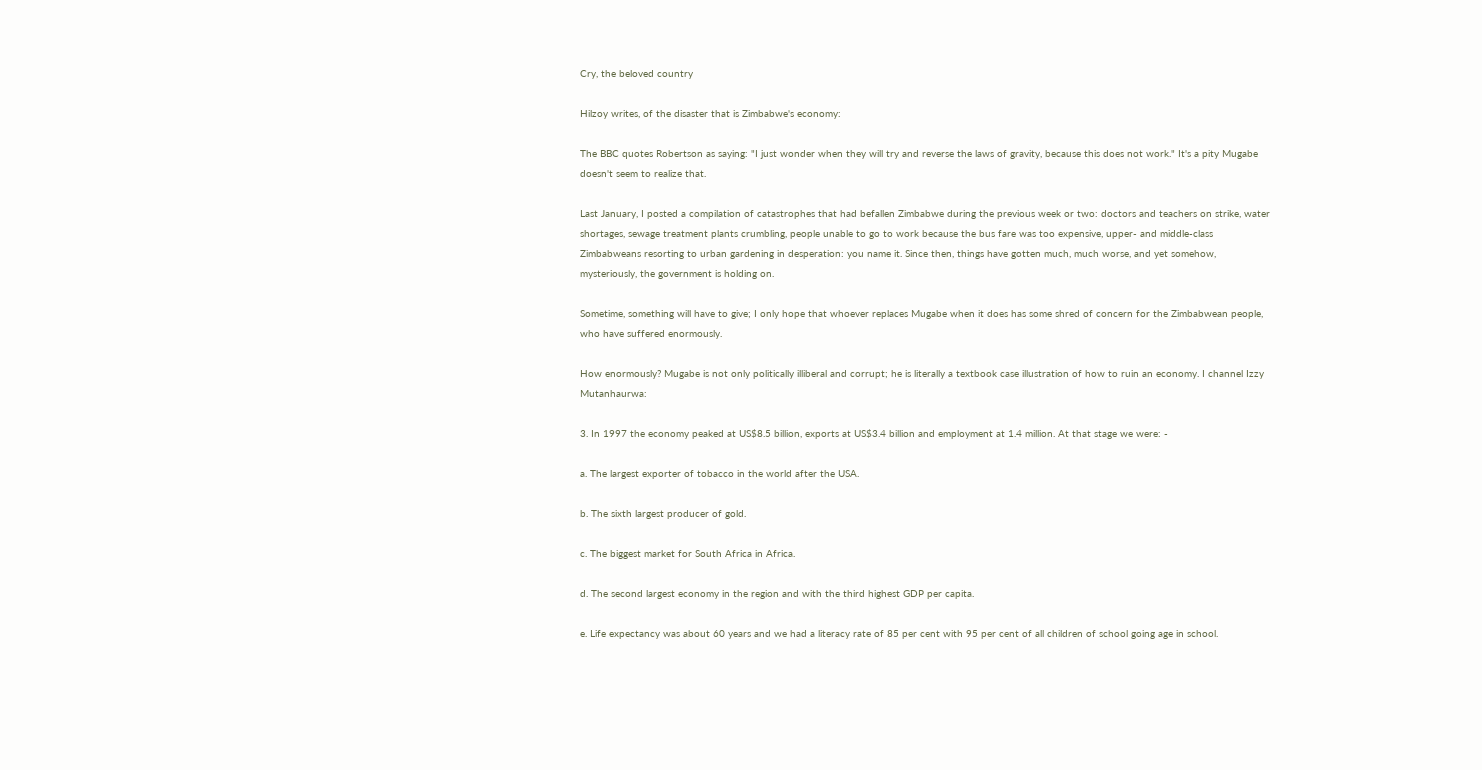Cry, the beloved country

Hilzoy writes, of the disaster that is Zimbabwe's economy:

The BBC quotes Robertson as saying: "I just wonder when they will try and reverse the laws of gravity, because this does not work." It's a pity Mugabe doesn't seem to realize that.

Last January, I posted a compilation of catastrophes that had befallen Zimbabwe during the previous week or two: doctors and teachers on strike, water shortages, sewage treatment plants crumbling, people unable to go to work because the bus fare was too expensive, upper- and middle-class Zimbabweans resorting to urban gardening in desperation: you name it. Since then, things have gotten much, much worse, and yet somehow, mysteriously, the government is holding on.

Sometime, something will have to give; I only hope that whoever replaces Mugabe when it does has some shred of concern for the Zimbabwean people, who have suffered enormously.

How enormously? Mugabe is not only politically illiberal and corrupt; he is literally a textbook case illustration of how to ruin an economy. I channel Izzy Mutanhaurwa:

3. In 1997 the economy peaked at US$8.5 billion, exports at US$3.4 billion and employment at 1.4 million. At that stage we were: -

a. The largest exporter of tobacco in the world after the USA.

b. The sixth largest producer of gold.

c. The biggest market for South Africa in Africa.

d. The second largest economy in the region and with the third highest GDP per capita.

e. Life expectancy was about 60 years and we had a literacy rate of 85 per cent with 95 per cent of all children of school going age in school.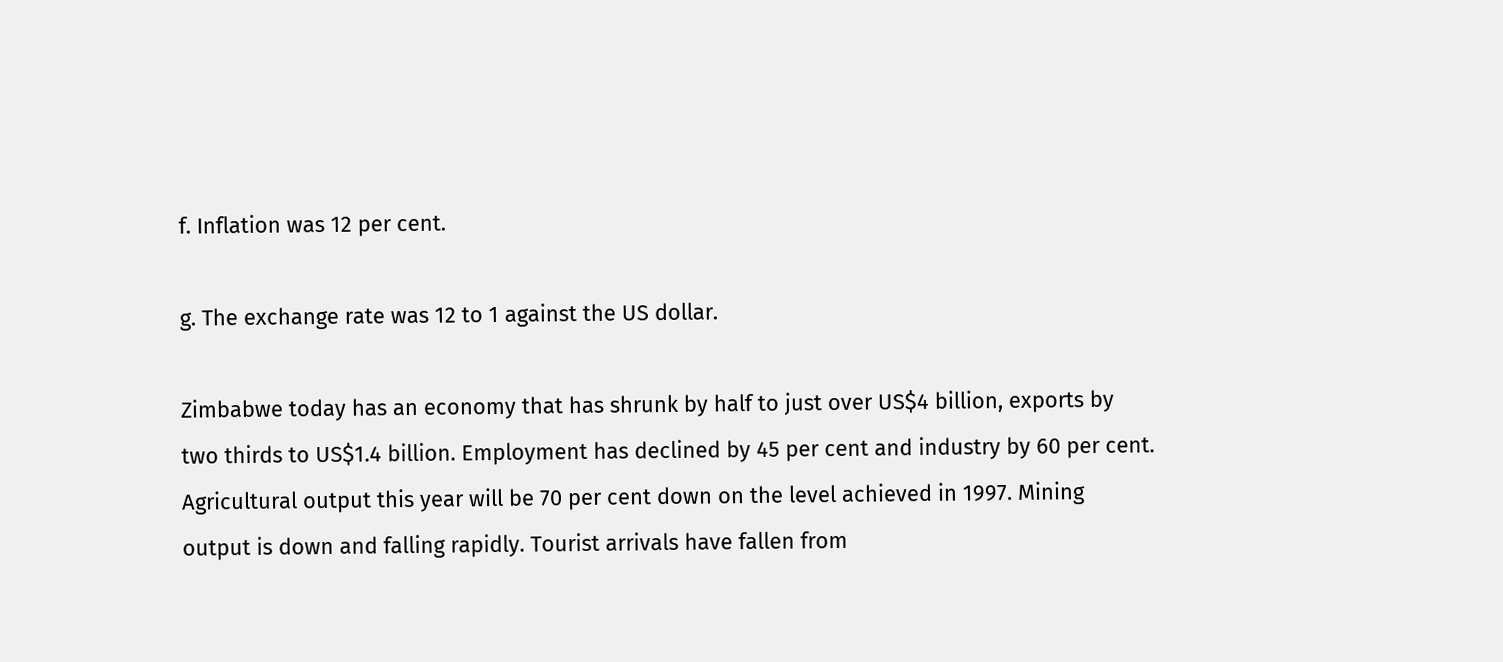f. Inflation was 12 per cent.

g. The exchange rate was 12 to 1 against the US dollar.

Zimbabwe today has an economy that has shrunk by half to just over US$4 billion, exports by two thirds to US$1.4 billion. Employment has declined by 45 per cent and industry by 60 per cent. Agricultural output this year will be 70 per cent down on the level achieved in 1997. Mining output is down and falling rapidly. Tourist arrivals have fallen from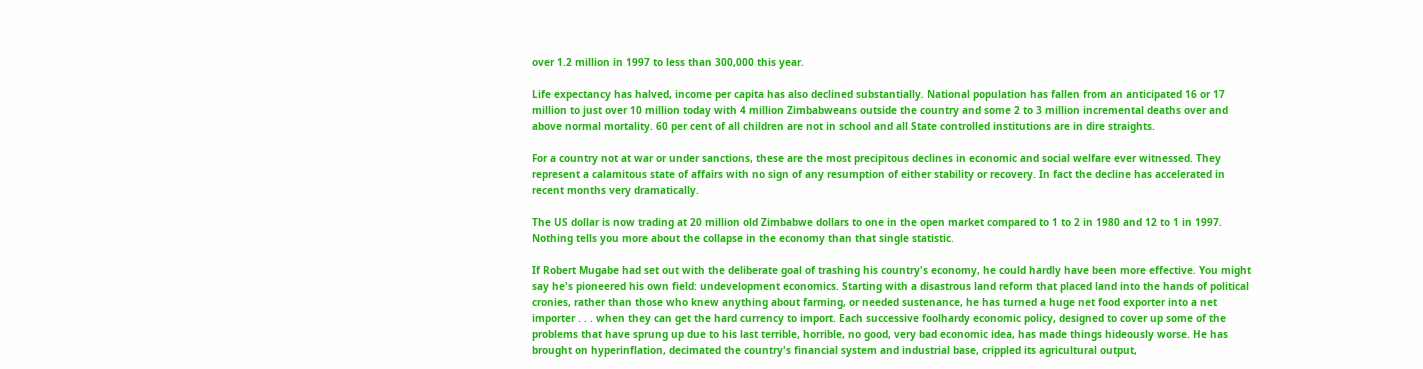over 1.2 million in 1997 to less than 300,000 this year.

Life expectancy has halved, income per capita has also declined substantially. National population has fallen from an anticipated 16 or 17 million to just over 10 million today with 4 million Zimbabweans outside the country and some 2 to 3 million incremental deaths over and above normal mortality. 60 per cent of all children are not in school and all State controlled institutions are in dire straights.

For a country not at war or under sanctions, these are the most precipitous declines in economic and social welfare ever witnessed. They represent a calamitous state of affairs with no sign of any resumption of either stability or recovery. In fact the decline has accelerated in recent months very dramatically.

The US dollar is now trading at 20 million old Zimbabwe dollars to one in the open market compared to 1 to 2 in 1980 and 12 to 1 in 1997. Nothing tells you more about the collapse in the economy than that single statistic.

If Robert Mugabe had set out with the deliberate goal of trashing his country's economy, he could hardly have been more effective. You might say he's pioneered his own field: undevelopment economics. Starting with a disastrous land reform that placed land into the hands of political cronies, rather than those who knew anything about farming, or needed sustenance, he has turned a huge net food exporter into a net importer . . . when they can get the hard currency to import. Each successive foolhardy economic policy, designed to cover up some of the problems that have sprung up due to his last terrible, horrible, no good, very bad economic idea, has made things hideously worse. He has brought on hyperinflation, decimated the country's financial system and industrial base, crippled its agricultural output,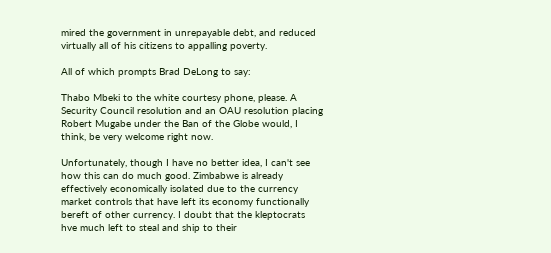mired the government in unrepayable debt, and reduced virtually all of his citizens to appalling poverty.

All of which prompts Brad DeLong to say:

Thabo Mbeki to the white courtesy phone, please. A Security Council resolution and an OAU resolution placing Robert Mugabe under the Ban of the Globe would, I think, be very welcome right now.

Unfortunately, though I have no better idea, I can't see how this can do much good. Zimbabwe is already effectively economically isolated due to the currency market controls that have left its economy functionally bereft of other currency. I doubt that the kleptocrats hve much left to steal and ship to their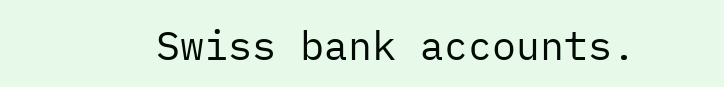Swiss bank accounts.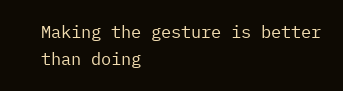Making the gesture is better than doing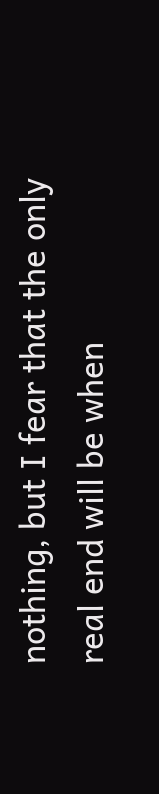nothing, but I fear that the only real end will be when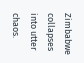Zimbabwe collapses into utter chaos.